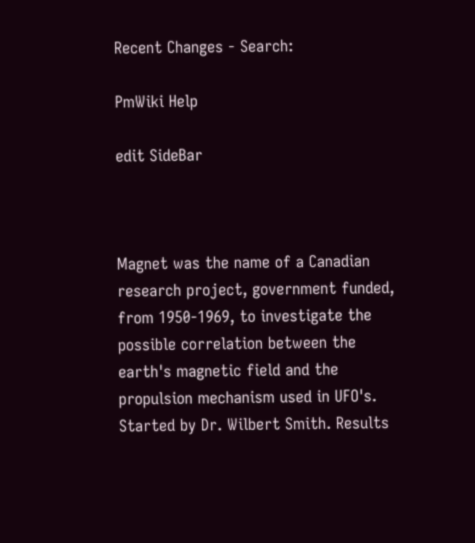Recent Changes - Search:

PmWiki Help

edit SideBar



Magnet was the name of a Canadian research project, government funded, from 1950-1969, to investigate the possible correlation between the earth's magnetic field and the propulsion mechanism used in UFO's. Started by Dr. Wilbert Smith. Results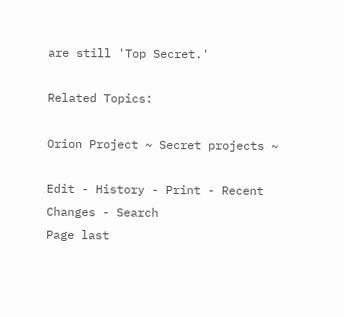are still 'Top Secret.'

Related Topics:

Orion Project ~ Secret projects ~

Edit - History - Print - Recent Changes - Search
Page last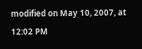modified on May 10, 2007, at 12:02 PM